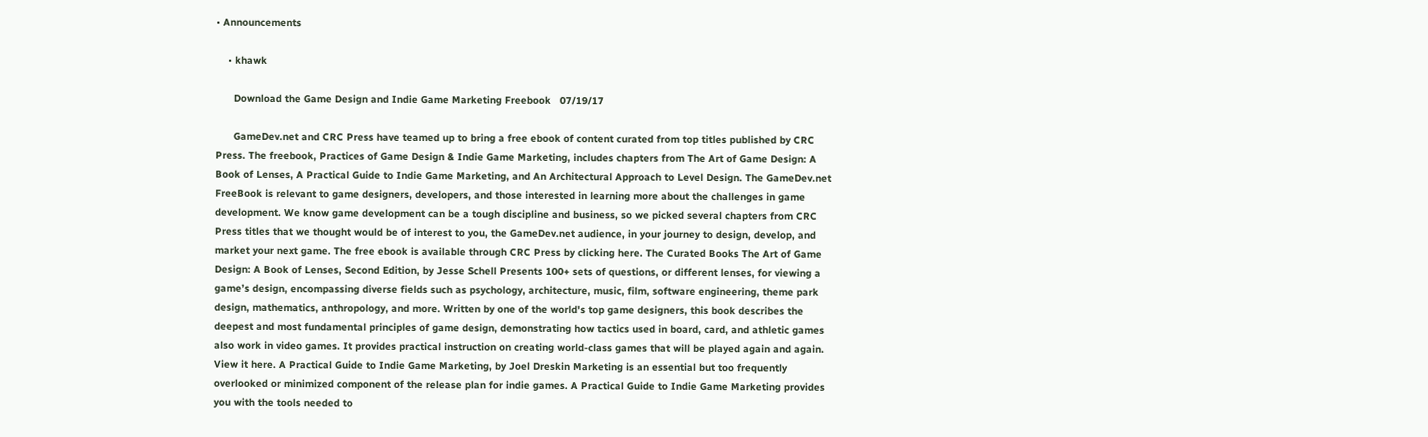• Announcements

    • khawk

      Download the Game Design and Indie Game Marketing Freebook   07/19/17

      GameDev.net and CRC Press have teamed up to bring a free ebook of content curated from top titles published by CRC Press. The freebook, Practices of Game Design & Indie Game Marketing, includes chapters from The Art of Game Design: A Book of Lenses, A Practical Guide to Indie Game Marketing, and An Architectural Approach to Level Design. The GameDev.net FreeBook is relevant to game designers, developers, and those interested in learning more about the challenges in game development. We know game development can be a tough discipline and business, so we picked several chapters from CRC Press titles that we thought would be of interest to you, the GameDev.net audience, in your journey to design, develop, and market your next game. The free ebook is available through CRC Press by clicking here. The Curated Books The Art of Game Design: A Book of Lenses, Second Edition, by Jesse Schell Presents 100+ sets of questions, or different lenses, for viewing a game’s design, encompassing diverse fields such as psychology, architecture, music, film, software engineering, theme park design, mathematics, anthropology, and more. Written by one of the world's top game designers, this book describes the deepest and most fundamental principles of game design, demonstrating how tactics used in board, card, and athletic games also work in video games. It provides practical instruction on creating world-class games that will be played again and again. View it here. A Practical Guide to Indie Game Marketing, by Joel Dreskin Marketing is an essential but too frequently overlooked or minimized component of the release plan for indie games. A Practical Guide to Indie Game Marketing provides you with the tools needed to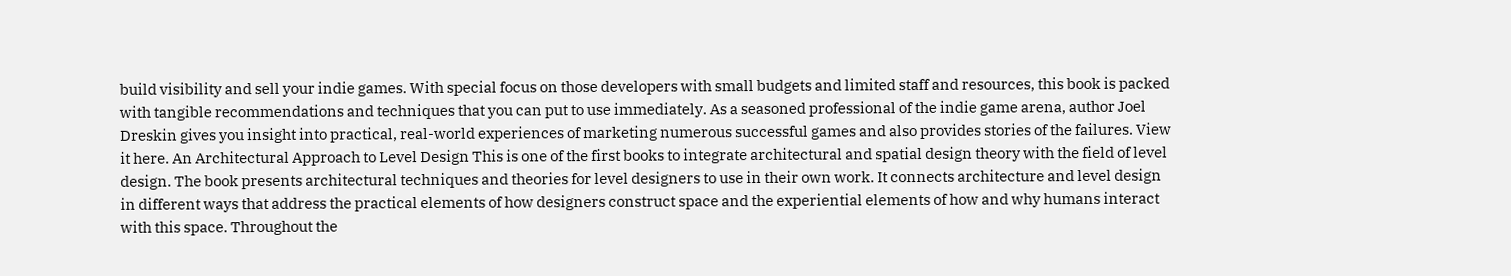build visibility and sell your indie games. With special focus on those developers with small budgets and limited staff and resources, this book is packed with tangible recommendations and techniques that you can put to use immediately. As a seasoned professional of the indie game arena, author Joel Dreskin gives you insight into practical, real-world experiences of marketing numerous successful games and also provides stories of the failures. View it here. An Architectural Approach to Level Design This is one of the first books to integrate architectural and spatial design theory with the field of level design. The book presents architectural techniques and theories for level designers to use in their own work. It connects architecture and level design in different ways that address the practical elements of how designers construct space and the experiential elements of how and why humans interact with this space. Throughout the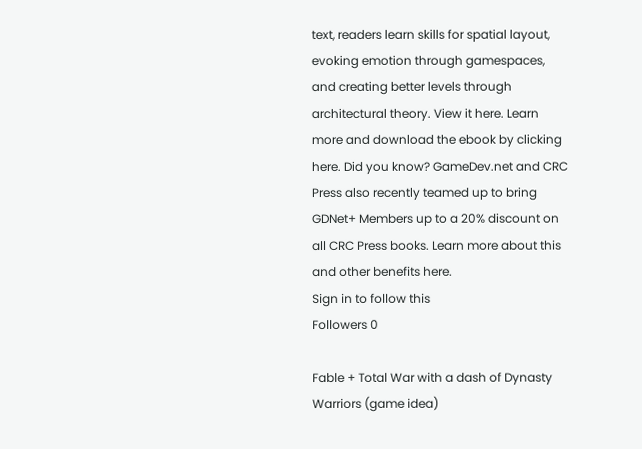text, readers learn skills for spatial layout, evoking emotion through gamespaces, and creating better levels through architectural theory. View it here. Learn more and download the ebook by clicking here. Did you know? GameDev.net and CRC Press also recently teamed up to bring GDNet+ Members up to a 20% discount on all CRC Press books. Learn more about this and other benefits here.
Sign in to follow this
Followers 0

Fable + Total War with a dash of Dynasty Warriors (game idea)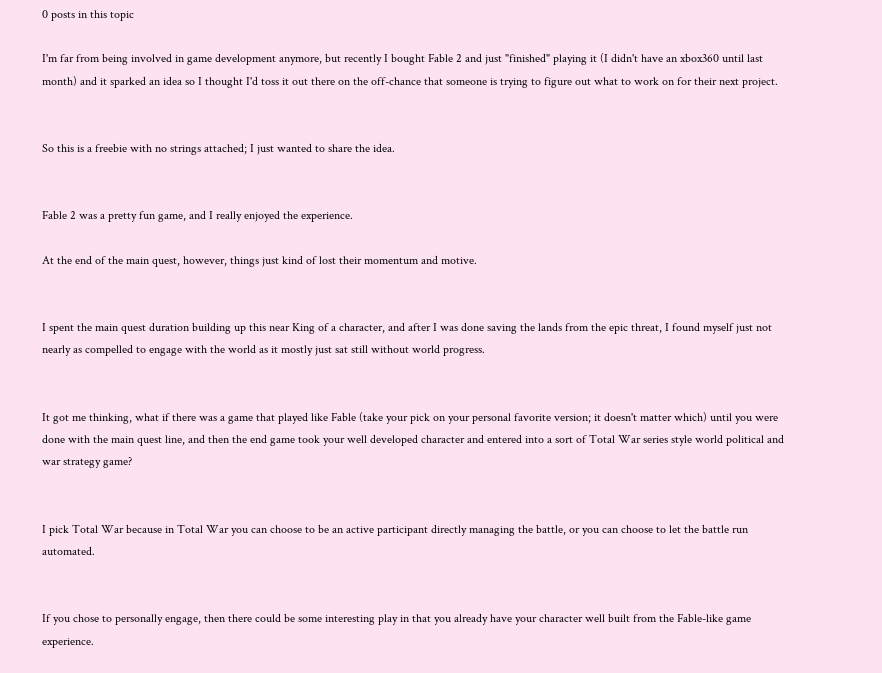0 posts in this topic

I'm far from being involved in game development anymore, but recently I bought Fable 2 and just "finished" playing it (I didn't have an xbox360 until last month) and it sparked an idea so I thought I'd toss it out there on the off-chance that someone is trying to figure out what to work on for their next project.


So this is a freebie with no strings attached; I just wanted to share the idea.


Fable 2 was a pretty fun game, and I really enjoyed the experience.

At the end of the main quest, however, things just kind of lost their momentum and motive.


I spent the main quest duration building up this near King of a character, and after I was done saving the lands from the epic threat, I found myself just not nearly as compelled to engage with the world as it mostly just sat still without world progress.


It got me thinking, what if there was a game that played like Fable (take your pick on your personal favorite version; it doesn't matter which) until you were done with the main quest line, and then the end game took your well developed character and entered into a sort of Total War series style world political and war strategy game?


I pick Total War because in Total War you can choose to be an active participant directly managing the battle, or you can choose to let the battle run automated.


If you chose to personally engage, then there could be some interesting play in that you already have your character well built from the Fable-like game experience.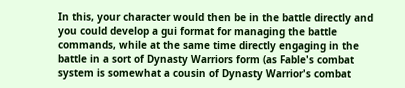In this, your character would then be in the battle directly and you could develop a gui format for managing the battle commands, while at the same time directly engaging in the battle in a sort of Dynasty Warriors form (as Fable's combat system is somewhat a cousin of Dynasty Warrior's combat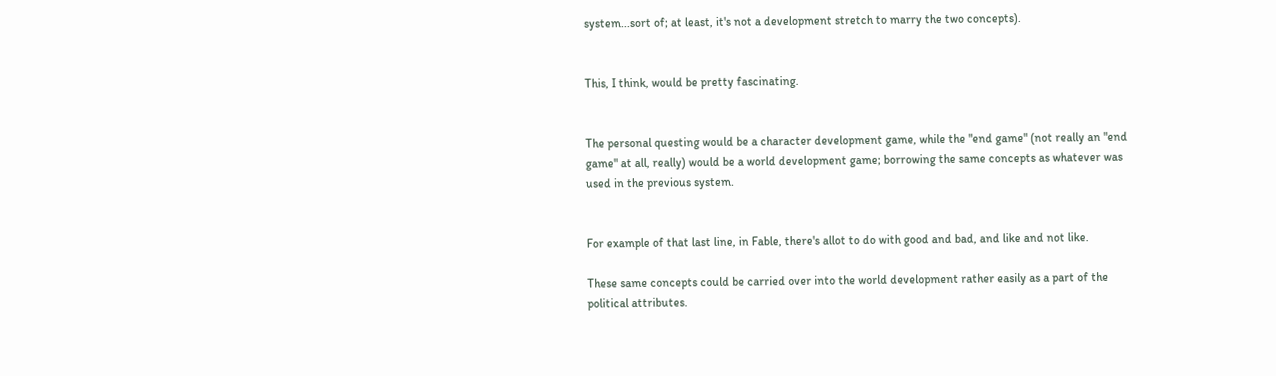system...sort of; at least, it's not a development stretch to marry the two concepts).


This, I think, would be pretty fascinating.


The personal questing would be a character development game, while the "end game" (not really an "end game" at all, really) would be a world development game; borrowing the same concepts as whatever was used in the previous system.


For example of that last line, in Fable, there's allot to do with good and bad, and like and not like.

These same concepts could be carried over into the world development rather easily as a part of the political attributes.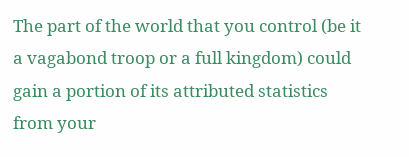The part of the world that you control (be it a vagabond troop or a full kingdom) could gain a portion of its attributed statistics from your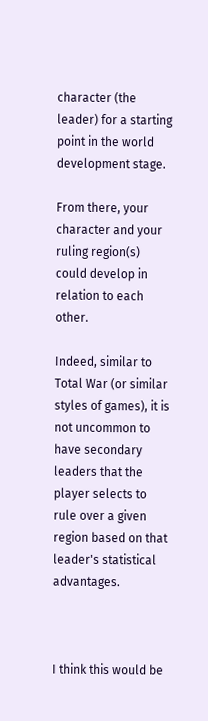character (the leader) for a starting point in the world development stage.

From there, your character and your ruling region(s) could develop in relation to each other.

Indeed, similar to Total War (or similar styles of games), it is not uncommon to have secondary leaders that the player selects to rule over a given region based on that leader's statistical advantages.



I think this would be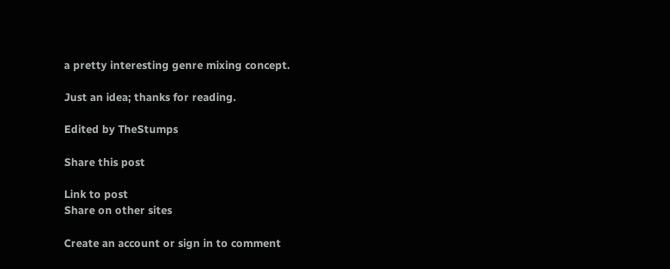a pretty interesting genre mixing concept.

Just an idea; thanks for reading.

Edited by TheStumps

Share this post

Link to post
Share on other sites

Create an account or sign in to comment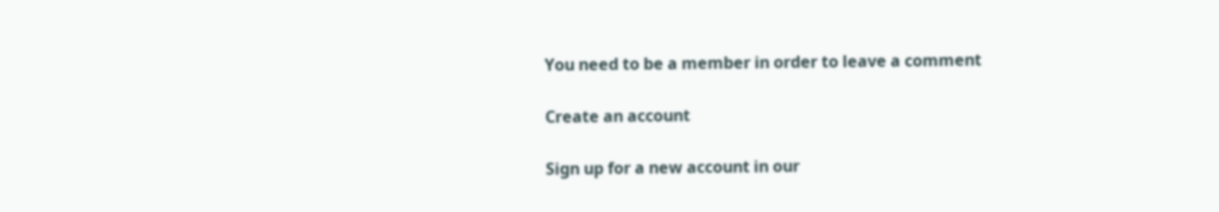You need to be a member in order to leave a comment

Create an account

Sign up for a new account in our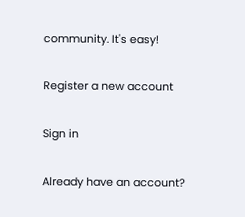community. It's easy!

Register a new account

Sign in

Already have an account?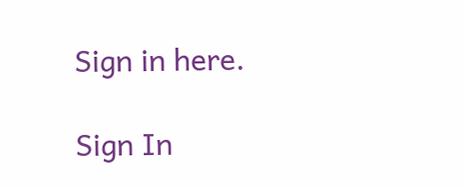Sign in here.

Sign In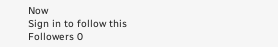Now
Sign in to follow this
Followers 0